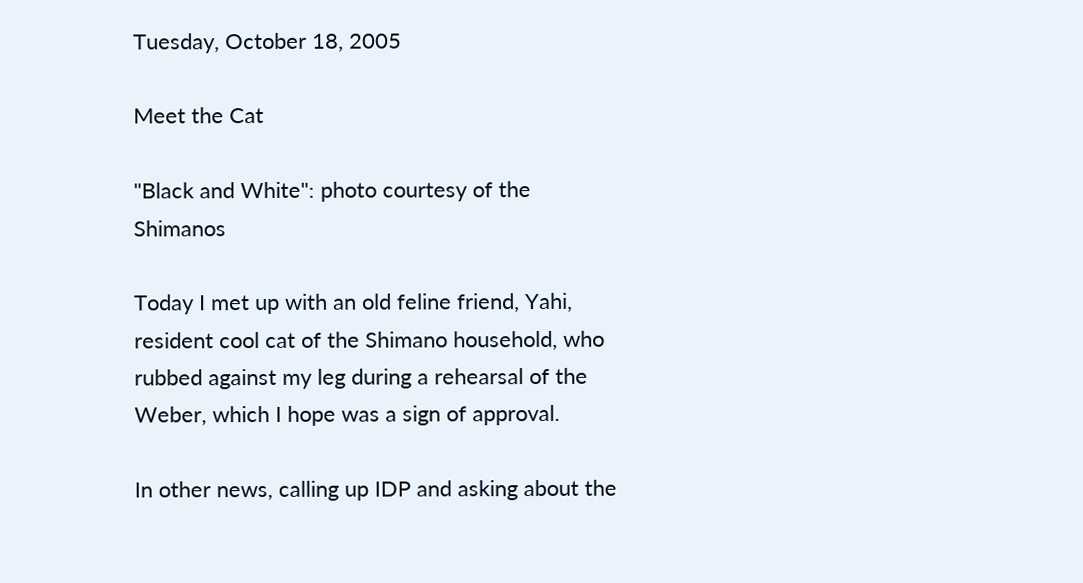Tuesday, October 18, 2005

Meet the Cat

"Black and White": photo courtesy of the Shimanos

Today I met up with an old feline friend, Yahi, resident cool cat of the Shimano household, who rubbed against my leg during a rehearsal of the Weber, which I hope was a sign of approval.

In other news, calling up IDP and asking about the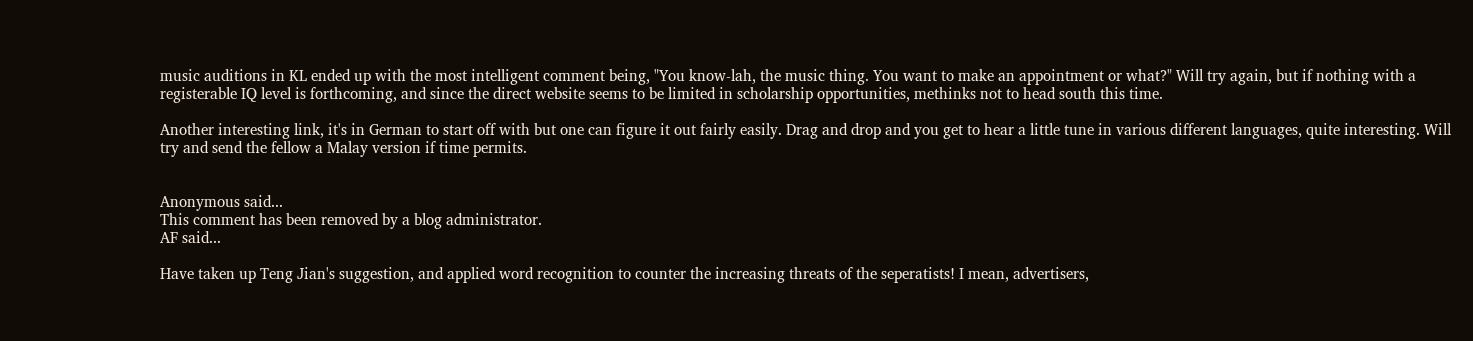music auditions in KL ended up with the most intelligent comment being, "You know-lah, the music thing. You want to make an appointment or what?" Will try again, but if nothing with a registerable IQ level is forthcoming, and since the direct website seems to be limited in scholarship opportunities, methinks not to head south this time.

Another interesting link, it's in German to start off with but one can figure it out fairly easily. Drag and drop and you get to hear a little tune in various different languages, quite interesting. Will try and send the fellow a Malay version if time permits.


Anonymous said...
This comment has been removed by a blog administrator.
AF said...

Have taken up Teng Jian's suggestion, and applied word recognition to counter the increasing threats of the seperatists! I mean, advertisers,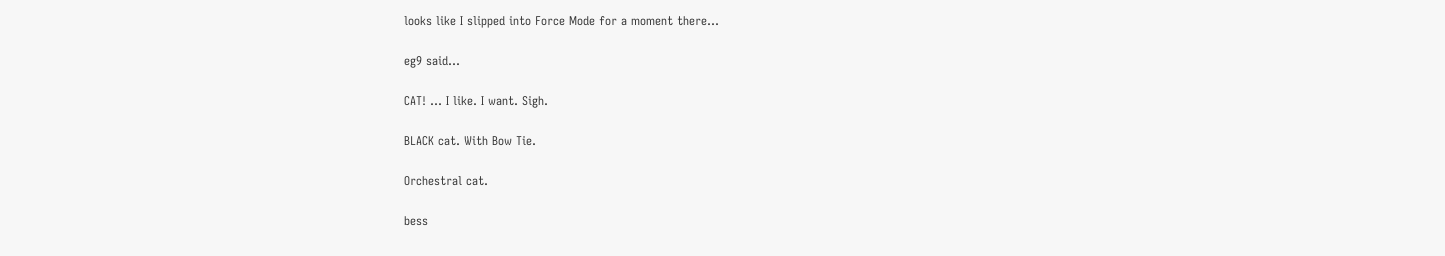looks like I slipped into Force Mode for a moment there...

eg9 said...

CAT! ... I like. I want. Sigh.

BLACK cat. With Bow Tie.

Orchestral cat.

bess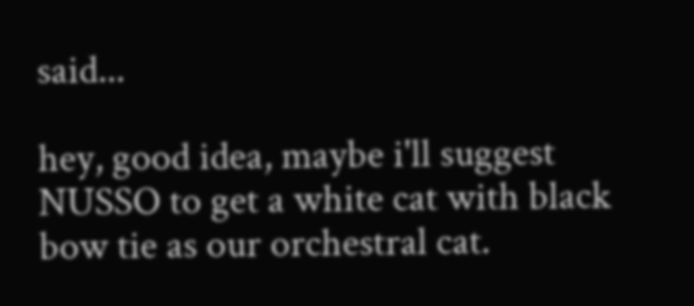said...

hey, good idea, maybe i'll suggest NUSSO to get a white cat with black bow tie as our orchestral cat.